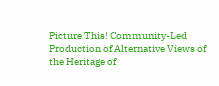Picture This! Community-Led Production of Alternative Views of the Heritage of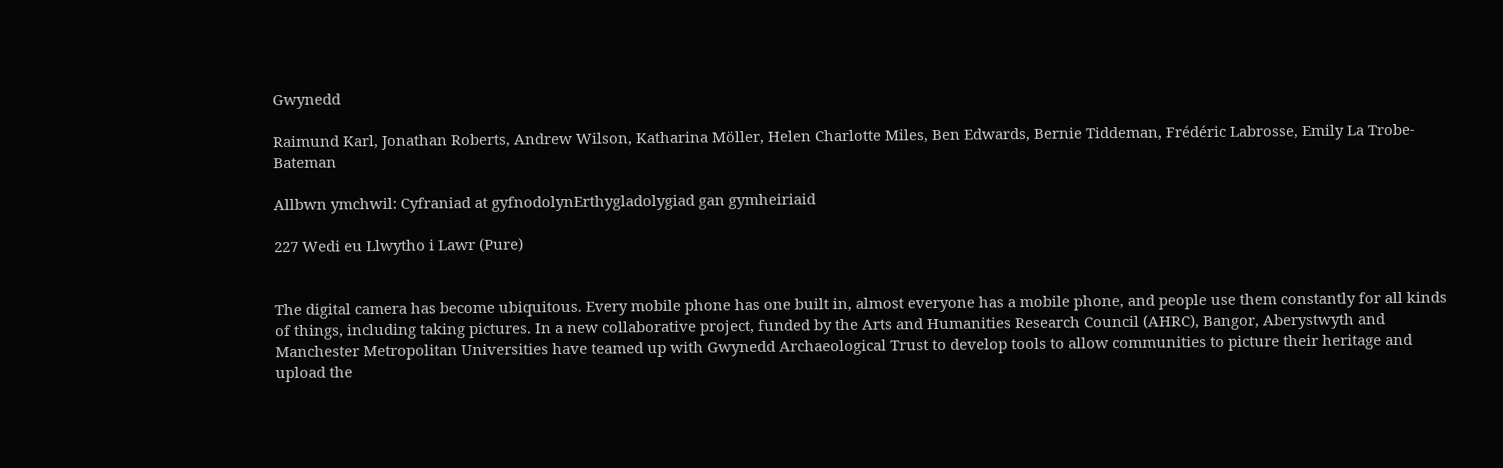Gwynedd

Raimund Karl, Jonathan Roberts, Andrew Wilson, Katharina Möller, Helen Charlotte Miles, Ben Edwards, Bernie Tiddeman, Frédéric Labrosse, Emily La Trobe-Bateman

Allbwn ymchwil: Cyfraniad at gyfnodolynErthygladolygiad gan gymheiriaid

227 Wedi eu Llwytho i Lawr (Pure)


The digital camera has become ubiquitous. Every mobile phone has one built in, almost everyone has a mobile phone, and people use them constantly for all kinds of things, including taking pictures. In a new collaborative project, funded by the Arts and Humanities Research Council (AHRC), Bangor, Aberystwyth and Manchester Metropolitan Universities have teamed up with Gwynedd Archaeological Trust to develop tools to allow communities to picture their heritage and upload the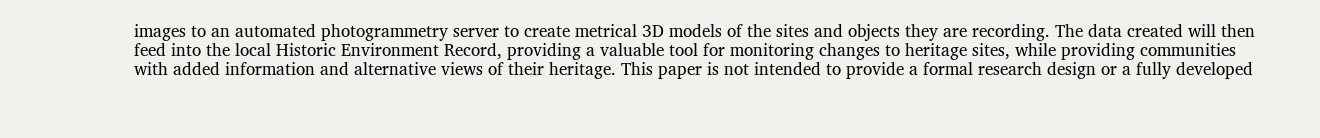images to an automated photogrammetry server to create metrical 3D models of the sites and objects they are recording. The data created will then feed into the local Historic Environment Record, providing a valuable tool for monitoring changes to heritage sites, while providing communities with added information and alternative views of their heritage. This paper is not intended to provide a formal research design or a fully developed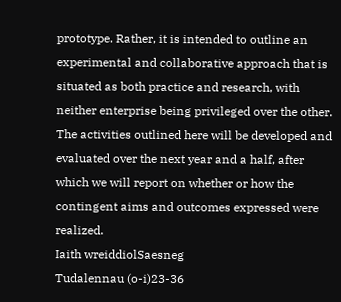prototype. Rather, it is intended to outline an experimental and collaborative approach that is situated as both practice and research, with neither enterprise being privileged over the other. The activities outlined here will be developed and evaluated over the next year and a half, after which we will report on whether or how the contingent aims and outcomes expressed were realized.
Iaith wreiddiolSaesneg
Tudalennau (o-i)23-36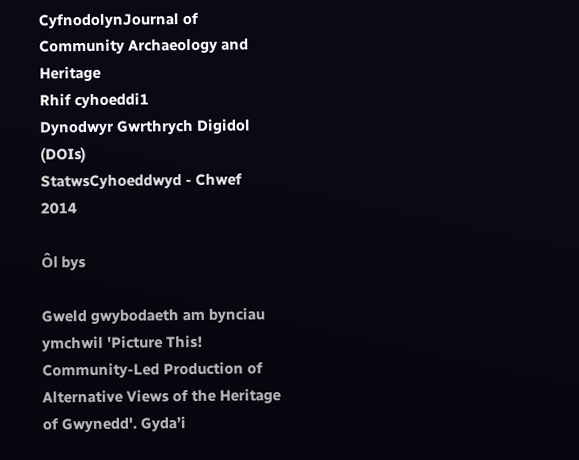CyfnodolynJournal of Community Archaeology and Heritage
Rhif cyhoeddi1
Dynodwyr Gwrthrych Digidol (DOIs)
StatwsCyhoeddwyd - Chwef 2014

Ôl bys

Gweld gwybodaeth am bynciau ymchwil 'Picture This! Community-Led Production of Alternative Views of the Heritage of Gwynedd'. Gyda’i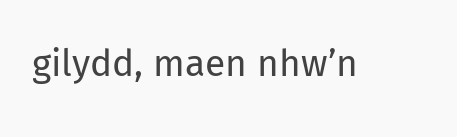gilydd, maen nhw’n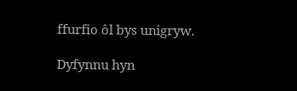ffurfio ôl bys unigryw.

Dyfynnu hyn